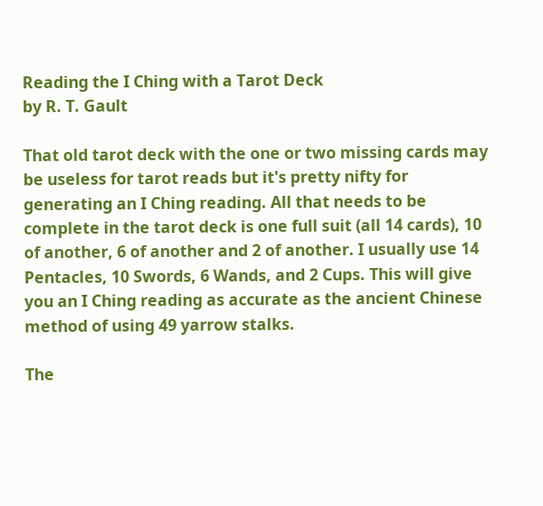Reading the I Ching with a Tarot Deck
by R. T. Gault

That old tarot deck with the one or two missing cards may be useless for tarot reads but it's pretty nifty for generating an I Ching reading. All that needs to be complete in the tarot deck is one full suit (all 14 cards), 10 of another, 6 of another and 2 of another. I usually use 14 Pentacles, 10 Swords, 6 Wands, and 2 Cups. This will give you an I Ching reading as accurate as the ancient Chinese method of using 49 yarrow stalks.

The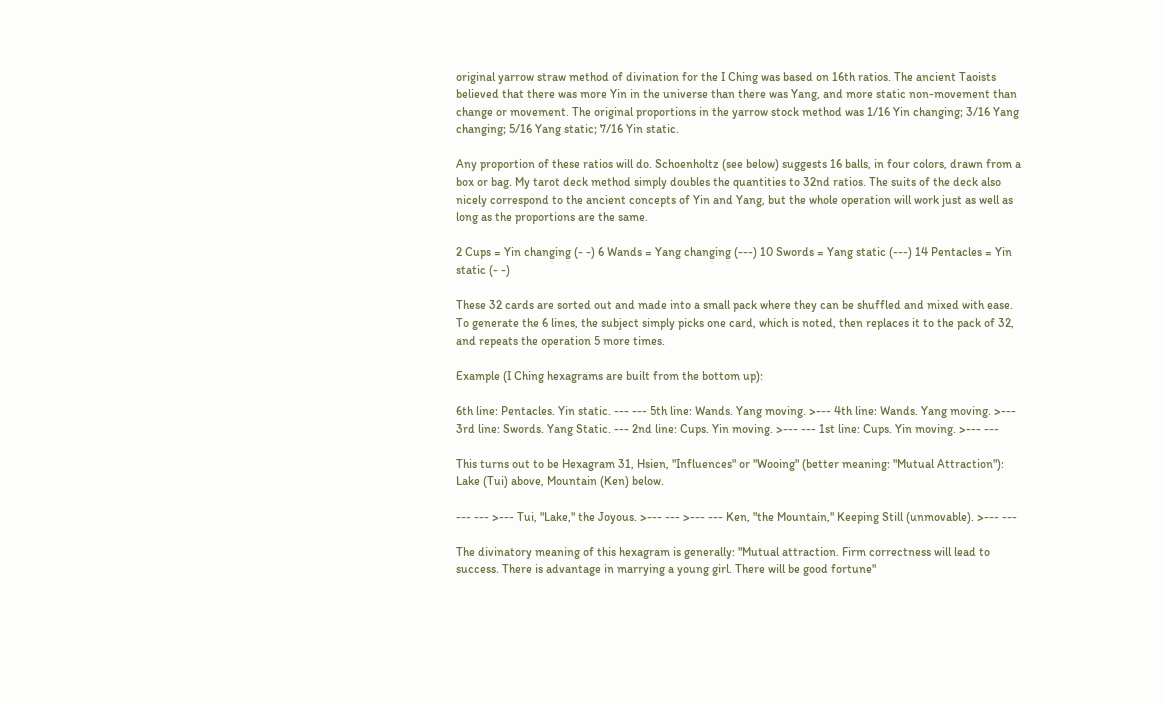original yarrow straw method of divination for the I Ching was based on 16th ratios. The ancient Taoists believed that there was more Yin in the universe than there was Yang, and more static non-movement than change or movement. The original proportions in the yarrow stock method was 1/16 Yin changing; 3/16 Yang changing; 5/16 Yang static; 7/16 Yin static.

Any proportion of these ratios will do. Schoenholtz (see below) suggests 16 balls, in four colors, drawn from a box or bag. My tarot deck method simply doubles the quantities to 32nd ratios. The suits of the deck also nicely correspond to the ancient concepts of Yin and Yang, but the whole operation will work just as well as long as the proportions are the same.

2 Cups = Yin changing (- -) 6 Wands = Yang changing (---) 10 Swords = Yang static (---) 14 Pentacles = Yin static (- -)

These 32 cards are sorted out and made into a small pack where they can be shuffled and mixed with ease. To generate the 6 lines, the subject simply picks one card, which is noted, then replaces it to the pack of 32, and repeats the operation 5 more times.

Example (I Ching hexagrams are built from the bottom up):

6th line: Pentacles. Yin static. --- --- 5th line: Wands. Yang moving. >--- 4th line: Wands. Yang moving. >--- 3rd line: Swords. Yang Static. --- 2nd line: Cups. Yin moving. >--- --- 1st line: Cups. Yin moving. >--- ---

This turns out to be Hexagram 31, Hsien, "Influences" or "Wooing" (better meaning: "Mutual Attraction"): Lake (Tui) above, Mountain (Ken) below.

--- --- >--- Tui, "Lake," the Joyous. >--- --- >--- --- Ken, "the Mountain," Keeping Still (unmovable). >--- ---

The divinatory meaning of this hexagram is generally: "Mutual attraction. Firm correctness will lead to success. There is advantage in marrying a young girl. There will be good fortune"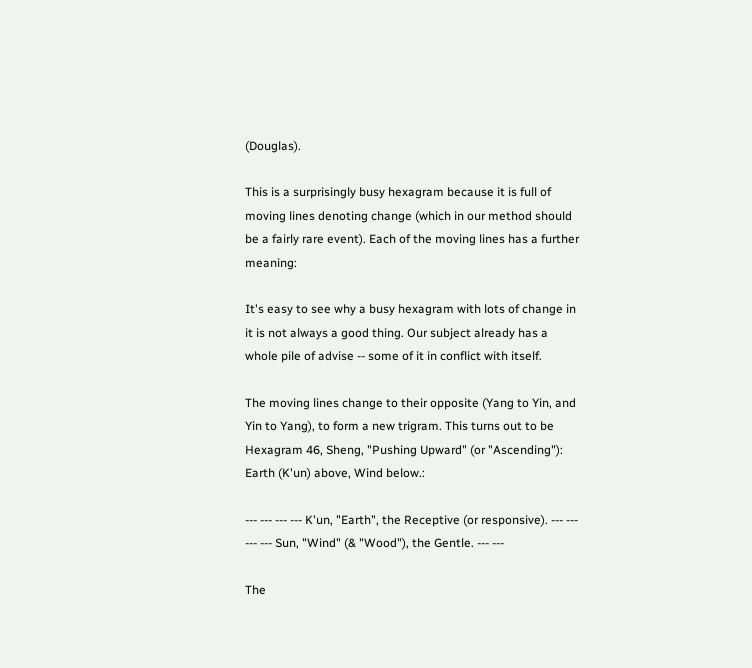(Douglas).

This is a surprisingly busy hexagram because it is full of moving lines denoting change (which in our method should be a fairly rare event). Each of the moving lines has a further meaning:

It's easy to see why a busy hexagram with lots of change in it is not always a good thing. Our subject already has a whole pile of advise -- some of it in conflict with itself.

The moving lines change to their opposite (Yang to Yin, and Yin to Yang), to form a new trigram. This turns out to be Hexagram 46, Sheng, "Pushing Upward" (or "Ascending"): Earth (K'un) above, Wind below.:

--- --- --- --- K'un, "Earth", the Receptive (or responsive). --- --- --- --- Sun, "Wind" (& "Wood"), the Gentle. --- ---

The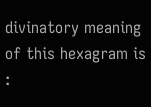divinatory meaning of this hexagram is :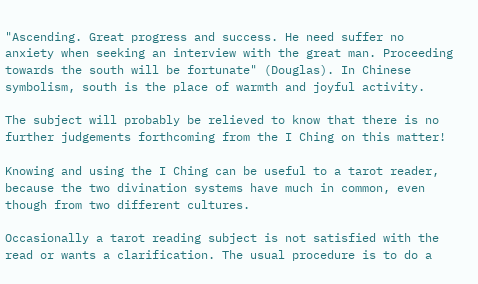"Ascending. Great progress and success. He need suffer no anxiety when seeking an interview with the great man. Proceeding towards the south will be fortunate" (Douglas). In Chinese symbolism, south is the place of warmth and joyful activity.

The subject will probably be relieved to know that there is no further judgements forthcoming from the I Ching on this matter!

Knowing and using the I Ching can be useful to a tarot reader, because the two divination systems have much in common, even though from two different cultures.

Occasionally a tarot reading subject is not satisfied with the read or wants a clarification. The usual procedure is to do a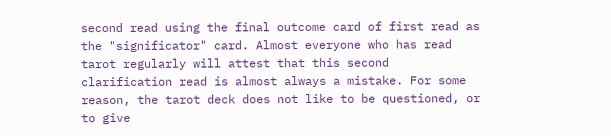second read using the final outcome card of first read as the "significator" card. Almost everyone who has read tarot regularly will attest that this second clarification read is almost always a mistake. For some reason, the tarot deck does not like to be questioned, or to give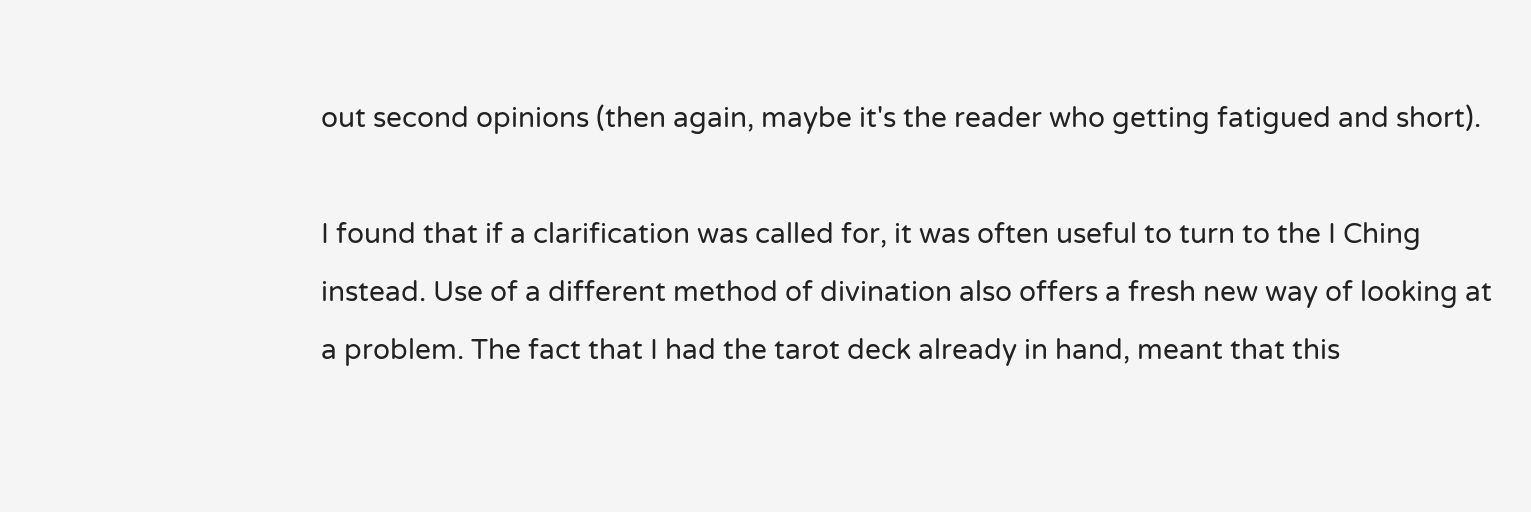out second opinions (then again, maybe it's the reader who getting fatigued and short).

I found that if a clarification was called for, it was often useful to turn to the I Ching instead. Use of a different method of divination also offers a fresh new way of looking at a problem. The fact that I had the tarot deck already in hand, meant that this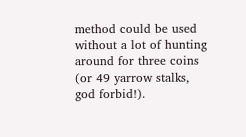method could be used without a lot of hunting around for three coins (or 49 yarrow stalks, god forbid!).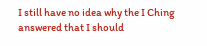I still have no idea why the I Ching answered that I should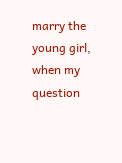marry the young girl, when my question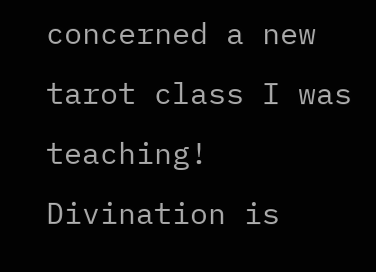concerned a new tarot class I was teaching! Divination is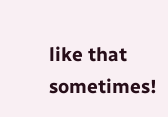like that sometimes!